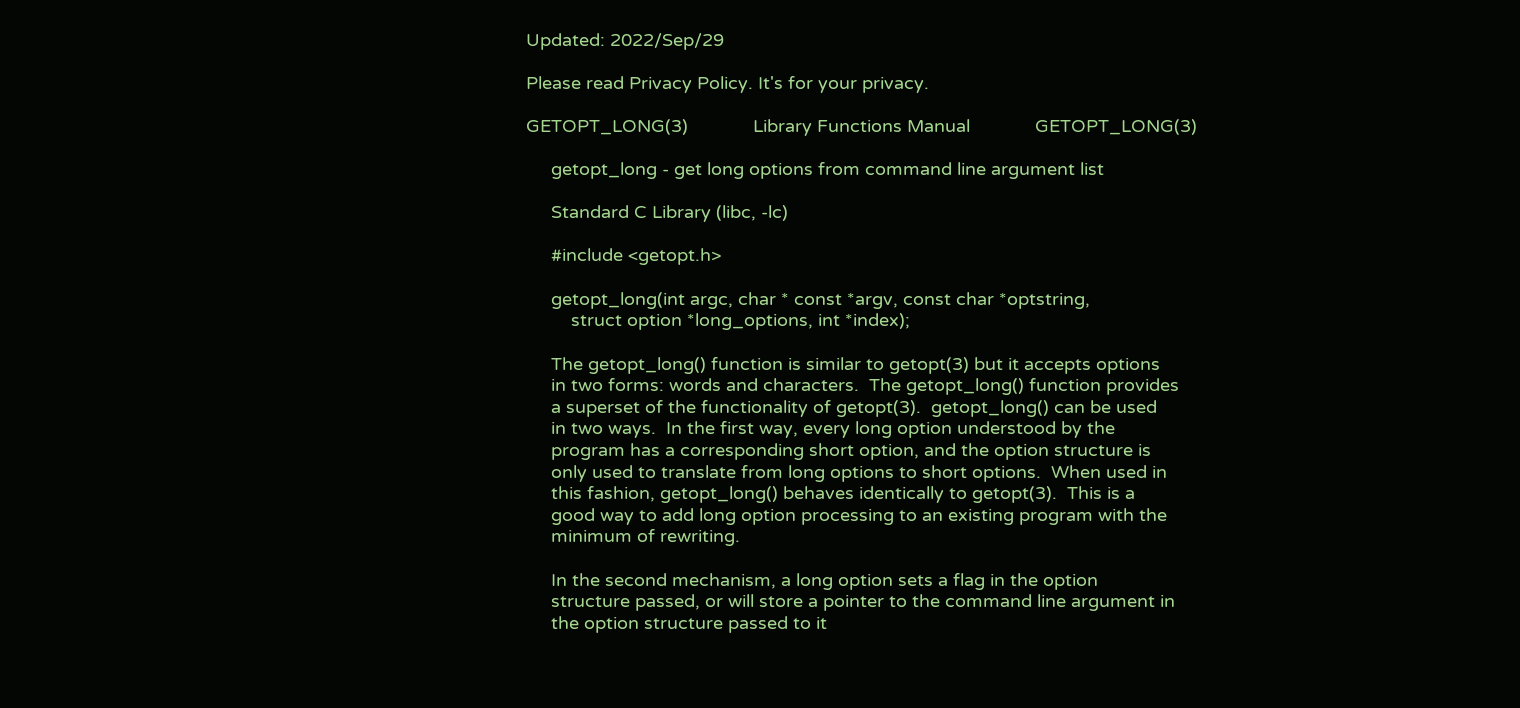Updated: 2022/Sep/29

Please read Privacy Policy. It's for your privacy.

GETOPT_LONG(3)             Library Functions Manual             GETOPT_LONG(3)

     getopt_long - get long options from command line argument list

     Standard C Library (libc, -lc)

     #include <getopt.h>

     getopt_long(int argc, char * const *argv, const char *optstring,
         struct option *long_options, int *index);

     The getopt_long() function is similar to getopt(3) but it accepts options
     in two forms: words and characters.  The getopt_long() function provides
     a superset of the functionality of getopt(3).  getopt_long() can be used
     in two ways.  In the first way, every long option understood by the
     program has a corresponding short option, and the option structure is
     only used to translate from long options to short options.  When used in
     this fashion, getopt_long() behaves identically to getopt(3).  This is a
     good way to add long option processing to an existing program with the
     minimum of rewriting.

     In the second mechanism, a long option sets a flag in the option
     structure passed, or will store a pointer to the command line argument in
     the option structure passed to it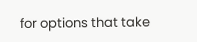for options that take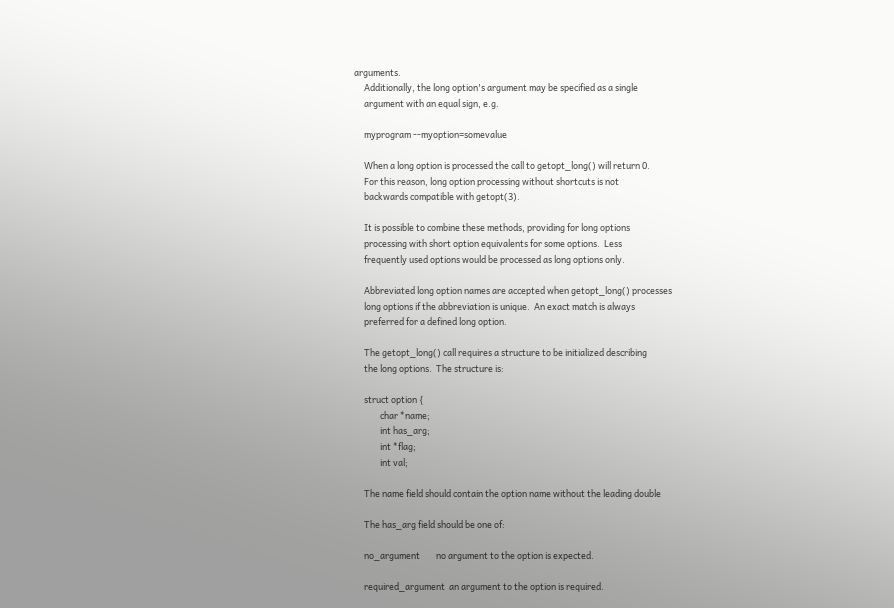arguments.
     Additionally, the long option's argument may be specified as a single
     argument with an equal sign, e.g.

     myprogram --myoption=somevalue

     When a long option is processed the call to getopt_long() will return 0.
     For this reason, long option processing without shortcuts is not
     backwards compatible with getopt(3).

     It is possible to combine these methods, providing for long options
     processing with short option equivalents for some options.  Less
     frequently used options would be processed as long options only.

     Abbreviated long option names are accepted when getopt_long() processes
     long options if the abbreviation is unique.  An exact match is always
     preferred for a defined long option.

     The getopt_long() call requires a structure to be initialized describing
     the long options.  The structure is:

     struct option {
             char *name;
             int has_arg;
             int *flag;
             int val;

     The name field should contain the option name without the leading double

     The has_arg field should be one of:

     no_argument        no argument to the option is expected.

     required_argument  an argument to the option is required.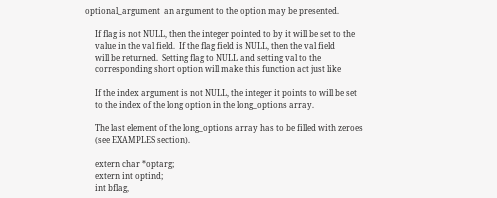optional_argument  an argument to the option may be presented.

     If flag is not NULL, then the integer pointed to by it will be set to the
     value in the val field.  If the flag field is NULL, then the val field
     will be returned.  Setting flag to NULL and setting val to the
     corresponding short option will make this function act just like

     If the index argument is not NULL, the integer it points to will be set
     to the index of the long option in the long_options array.

     The last element of the long_options array has to be filled with zeroes
     (see EXAMPLES section).

     extern char *optarg;
     extern int optind;
     int bflag,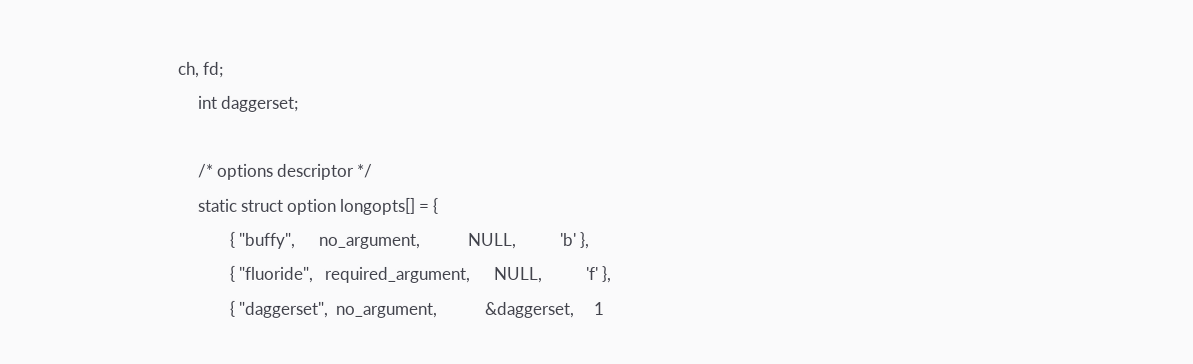ch, fd;
     int daggerset;

     /* options descriptor */
     static struct option longopts[] = {
             { "buffy",      no_argument,            NULL,           'b' },
             { "fluoride",   required_argument,      NULL,           'f' },
             { "daggerset",  no_argument,            &daggerset,     1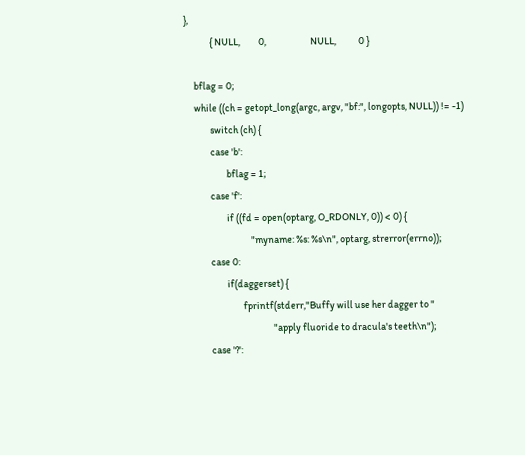},
             { NULL,         0,                      NULL,           0 }

     bflag = 0;
     while ((ch = getopt_long(argc, argv, "bf:", longopts, NULL)) != -1)
             switch (ch) {
             case 'b':
                     bflag = 1;
             case 'f':
                     if ((fd = open(optarg, O_RDONLY, 0)) < 0) {
                                 "myname: %s: %s\n", optarg, strerror(errno));
             case 0:
                     if(daggerset) {
                             fprintf(stderr,"Buffy will use her dagger to "
                                            "apply fluoride to dracula's teeth\n");
             case '?':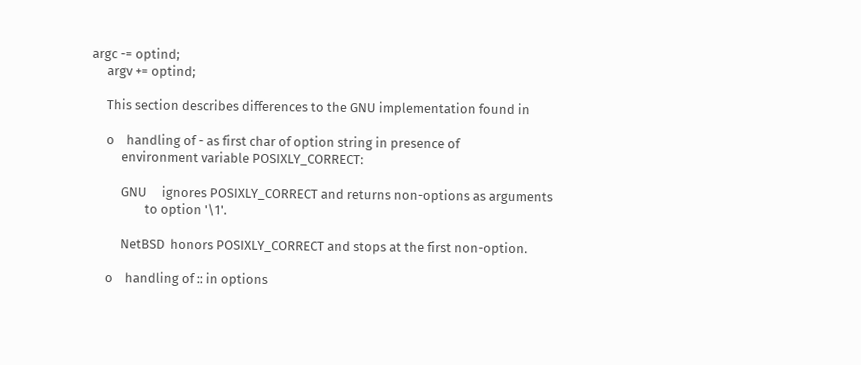argc -= optind;
     argv += optind;

     This section describes differences to the GNU implementation found in

     o    handling of - as first char of option string in presence of
          environment variable POSIXLY_CORRECT:

          GNU     ignores POSIXLY_CORRECT and returns non-options as arguments
                  to option '\1'.

          NetBSD  honors POSIXLY_CORRECT and stops at the first non-option.

     o    handling of :: in options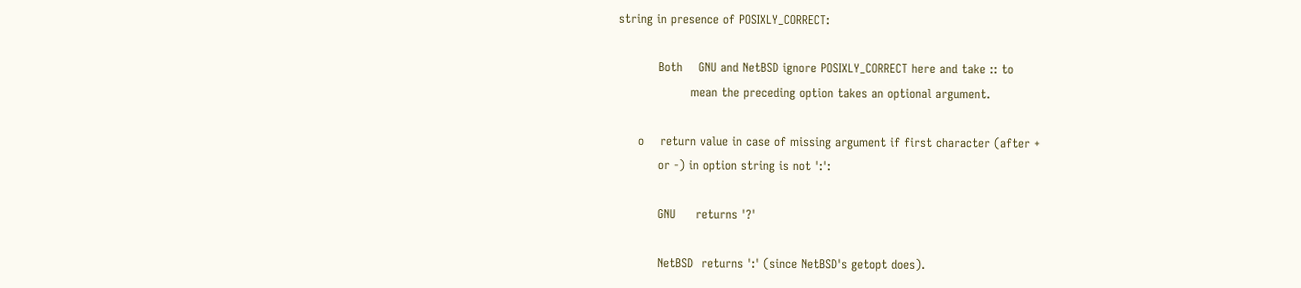string in presence of POSIXLY_CORRECT:

          Both    GNU and NetBSD ignore POSIXLY_CORRECT here and take :: to
                  mean the preceding option takes an optional argument.

     o    return value in case of missing argument if first character (after +
          or -) in option string is not ':':

          GNU     returns '?'

          NetBSD  returns ':' (since NetBSD's getopt does).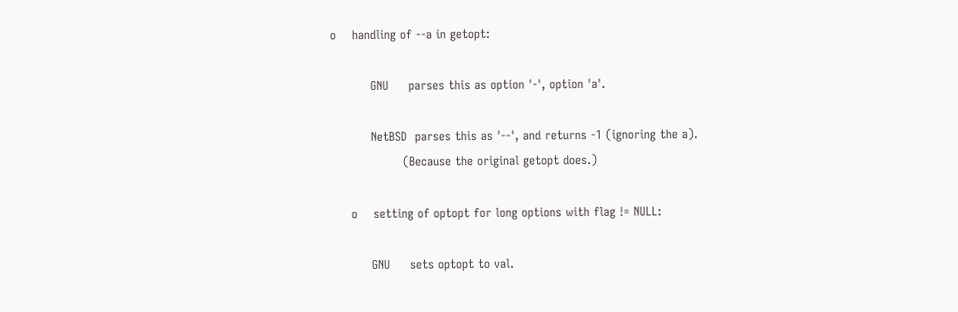o    handling of --a in getopt:

          GNU     parses this as option '-', option 'a'.

          NetBSD  parses this as '--', and returns -1 (ignoring the a).
                  (Because the original getopt does.)

     o    setting of optopt for long options with flag != NULL:

          GNU     sets optopt to val.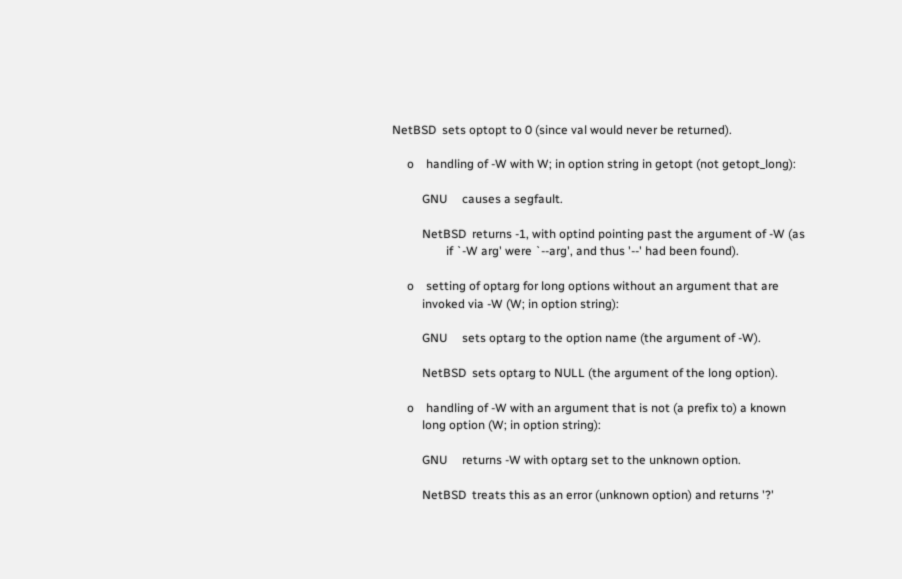NetBSD  sets optopt to 0 (since val would never be returned).

     o    handling of -W with W; in option string in getopt (not getopt_long):

          GNU     causes a segfault.

          NetBSD  returns -1, with optind pointing past the argument of -W (as
                  if `-W arg' were `--arg', and thus '--' had been found).

     o    setting of optarg for long options without an argument that are
          invoked via -W (W; in option string):

          GNU     sets optarg to the option name (the argument of -W).

          NetBSD  sets optarg to NULL (the argument of the long option).

     o    handling of -W with an argument that is not (a prefix to) a known
          long option (W; in option string):

          GNU     returns -W with optarg set to the unknown option.

          NetBSD  treats this as an error (unknown option) and returns '?'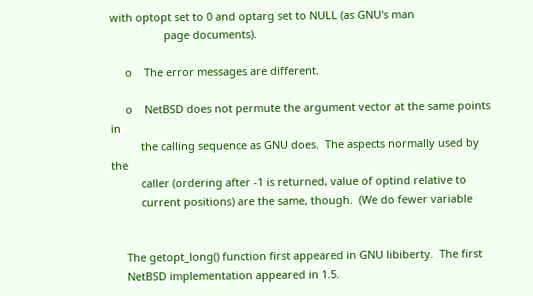with optopt set to 0 and optarg set to NULL (as GNU's man
                  page documents).

     o    The error messages are different.

     o    NetBSD does not permute the argument vector at the same points in
          the calling sequence as GNU does.  The aspects normally used by the
          caller (ordering after -1 is returned, value of optind relative to
          current positions) are the same, though.  (We do fewer variable


     The getopt_long() function first appeared in GNU libiberty.  The first
     NetBSD implementation appeared in 1.5.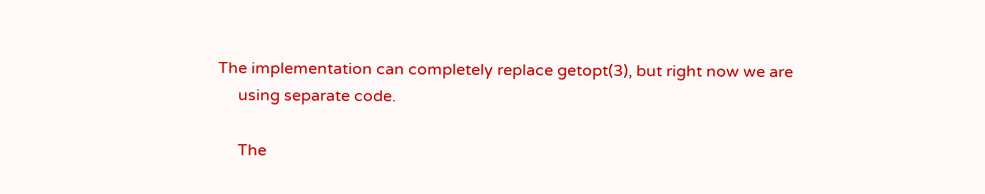The implementation can completely replace getopt(3), but right now we are
     using separate code.

     The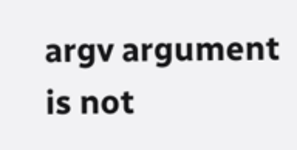argv argument is not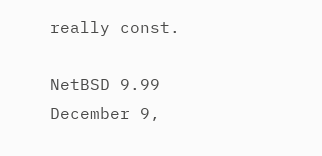really const.

NetBSD 9.99                    December 9,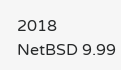2018                    NetBSD 9.99